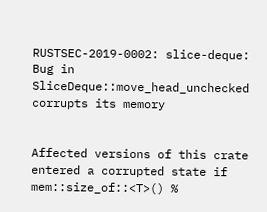RUSTSEC-2019-0002: slice-deque: Bug in SliceDeque::move_head_unchecked corrupts its memory


Affected versions of this crate entered a corrupted state if mem::size_of::<T>() %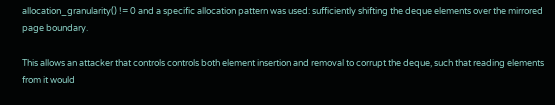allocation_granularity() != 0 and a specific allocation pattern was used: sufficiently shifting the deque elements over the mirrored page boundary.

This allows an attacker that controls controls both element insertion and removal to corrupt the deque, such that reading elements from it would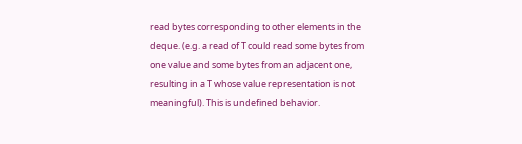read bytes corresponding to other elements in the deque. (e.g. a read of T could read some bytes from one value and some bytes from an adjacent one, resulting in a T whose value representation is not meaningful). This is undefined behavior.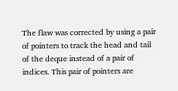The flaw was corrected by using a pair of pointers to track the head and tail of the deque instead of a pair of indices. This pair of pointers are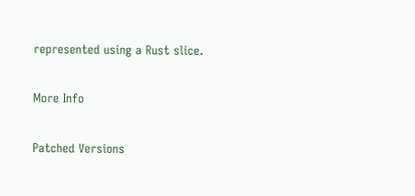represented using a Rust slice.

More Info

Patched Versions